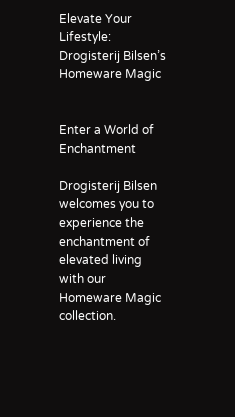Elevate Your Lifestyle: Drogisterij Bilsen’s Homeware Magic


Enter a World of Enchantment

Drogisterij Bilsen welcomes you to experience the enchantment of elevated living with our Homeware Magic collection.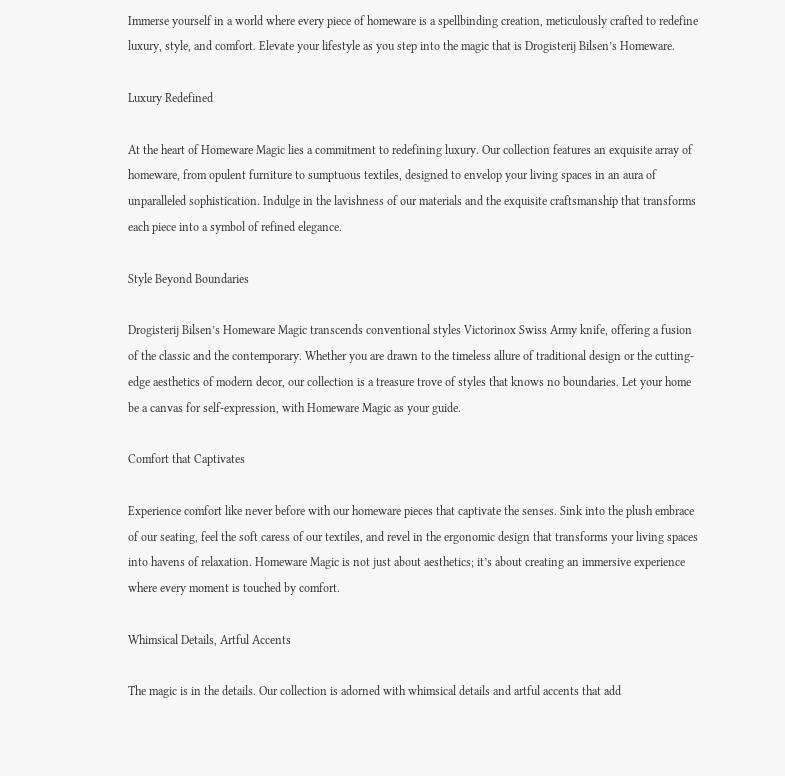Immerse yourself in a world where every piece of homeware is a spellbinding creation, meticulously crafted to redefine luxury, style, and comfort. Elevate your lifestyle as you step into the magic that is Drogisterij Bilsen’s Homeware.

Luxury Redefined

At the heart of Homeware Magic lies a commitment to redefining luxury. Our collection features an exquisite array of homeware, from opulent furniture to sumptuous textiles, designed to envelop your living spaces in an aura of unparalleled sophistication. Indulge in the lavishness of our materials and the exquisite craftsmanship that transforms each piece into a symbol of refined elegance.

Style Beyond Boundaries

Drogisterij Bilsen’s Homeware Magic transcends conventional styles Victorinox Swiss Army knife, offering a fusion of the classic and the contemporary. Whether you are drawn to the timeless allure of traditional design or the cutting-edge aesthetics of modern decor, our collection is a treasure trove of styles that knows no boundaries. Let your home be a canvas for self-expression, with Homeware Magic as your guide.

Comfort that Captivates

Experience comfort like never before with our homeware pieces that captivate the senses. Sink into the plush embrace of our seating, feel the soft caress of our textiles, and revel in the ergonomic design that transforms your living spaces into havens of relaxation. Homeware Magic is not just about aesthetics; it’s about creating an immersive experience where every moment is touched by comfort.

Whimsical Details, Artful Accents

The magic is in the details. Our collection is adorned with whimsical details and artful accents that add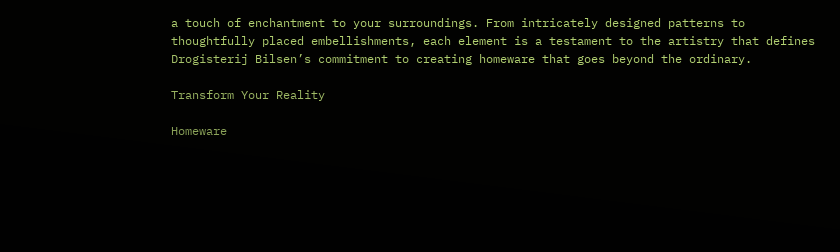a touch of enchantment to your surroundings. From intricately designed patterns to thoughtfully placed embellishments, each element is a testament to the artistry that defines Drogisterij Bilsen’s commitment to creating homeware that goes beyond the ordinary.

Transform Your Reality

Homeware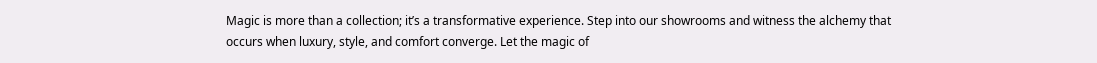Magic is more than a collection; it’s a transformative experience. Step into our showrooms and witness the alchemy that occurs when luxury, style, and comfort converge. Let the magic of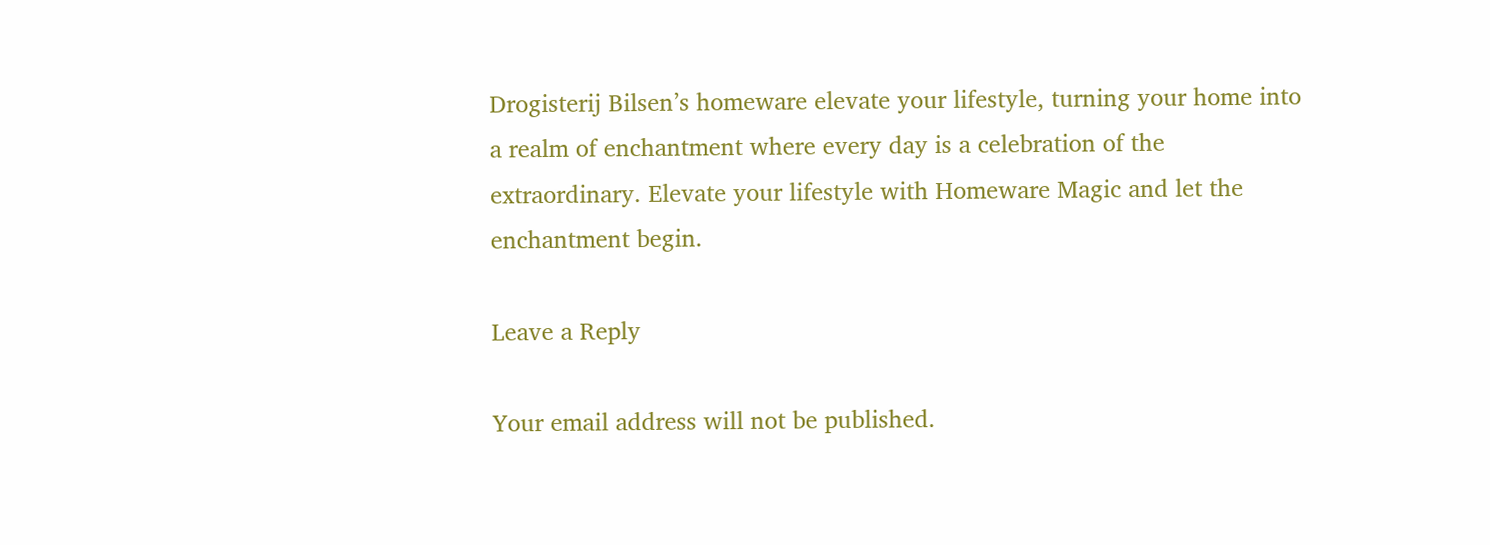Drogisterij Bilsen’s homeware elevate your lifestyle, turning your home into a realm of enchantment where every day is a celebration of the extraordinary. Elevate your lifestyle with Homeware Magic and let the enchantment begin.

Leave a Reply

Your email address will not be published.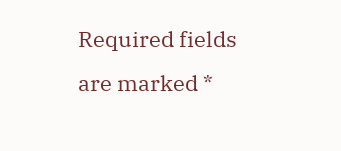Required fields are marked *